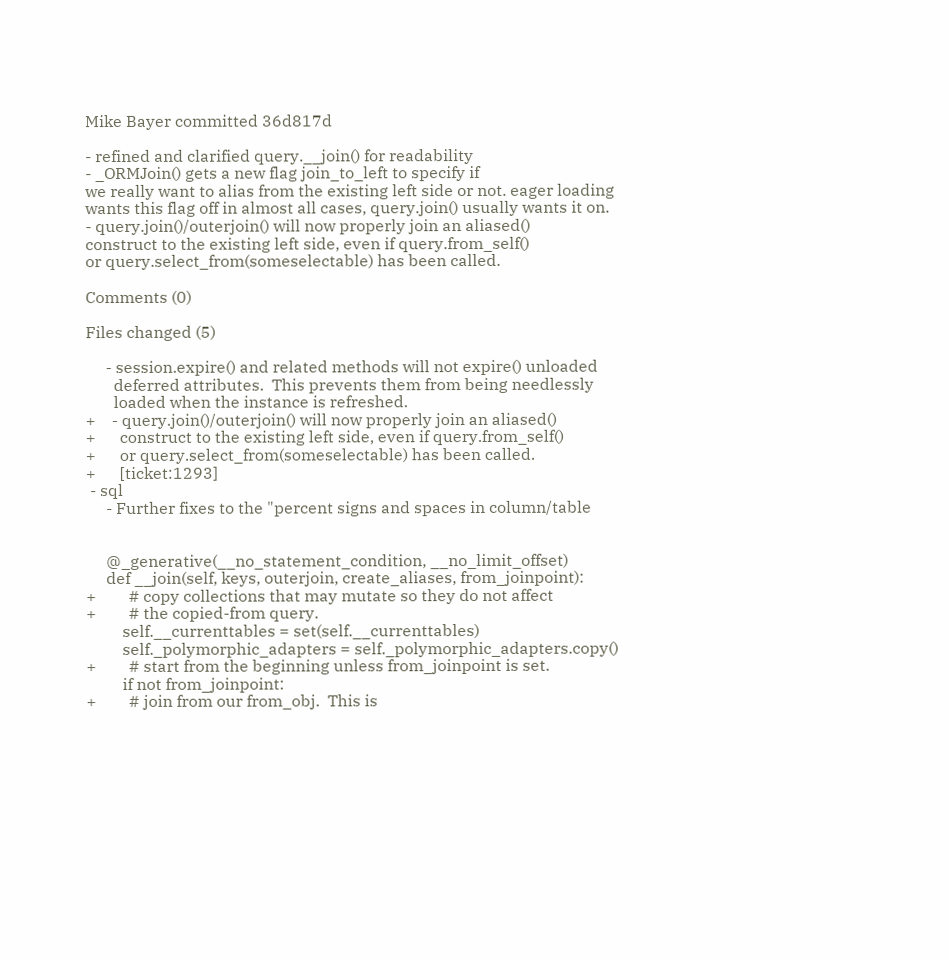Mike Bayer committed 36d817d

- refined and clarified query.__join() for readability
- _ORMJoin() gets a new flag join_to_left to specify if
we really want to alias from the existing left side or not. eager loading
wants this flag off in almost all cases, query.join() usually wants it on.
- query.join()/outerjoin() will now properly join an aliased()
construct to the existing left side, even if query.from_self()
or query.select_from(someselectable) has been called.

Comments (0)

Files changed (5)

     - session.expire() and related methods will not expire() unloaded
       deferred attributes.  This prevents them from being needlessly
       loaded when the instance is refreshed.
+    - query.join()/outerjoin() will now properly join an aliased()
+      construct to the existing left side, even if query.from_self()
+      or query.select_from(someselectable) has been called.
+      [ticket:1293]
 - sql
     - Further fixes to the "percent signs and spaces in column/table


     @_generative(__no_statement_condition, __no_limit_offset)
     def __join(self, keys, outerjoin, create_aliases, from_joinpoint):
+        # copy collections that may mutate so they do not affect
+        # the copied-from query.
         self.__currenttables = set(self.__currenttables)
         self._polymorphic_adapters = self._polymorphic_adapters.copy()
+        # start from the beginning unless from_joinpoint is set.
         if not from_joinpoint:
+        # join from our from_obj.  This is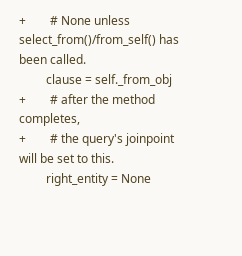+        # None unless select_from()/from_self() has been called.
         clause = self._from_obj
+        # after the method completes,
+        # the query's joinpoint will be set to this.
         right_entity = None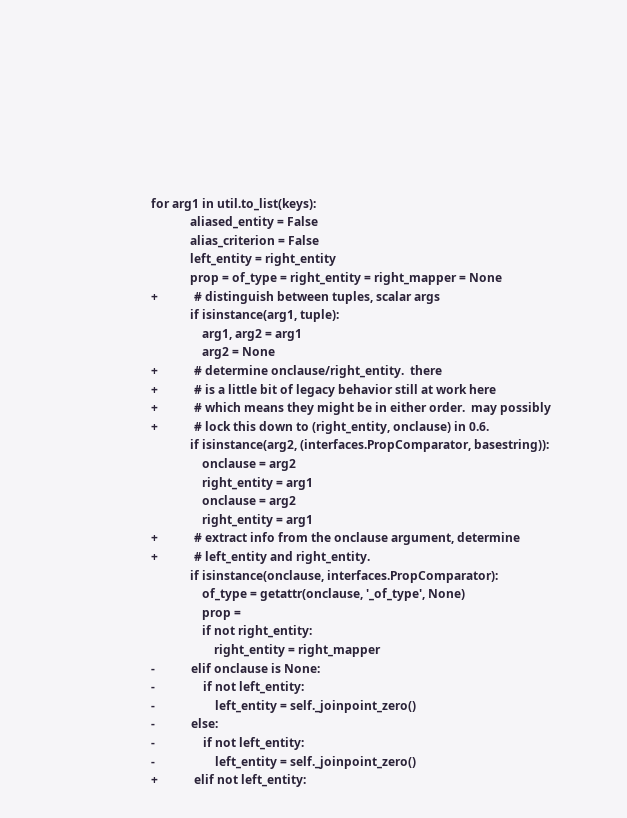for arg1 in util.to_list(keys):
             aliased_entity = False
             alias_criterion = False
             left_entity = right_entity
             prop = of_type = right_entity = right_mapper = None
+            # distinguish between tuples, scalar args
             if isinstance(arg1, tuple):
                 arg1, arg2 = arg1
                 arg2 = None
+            # determine onclause/right_entity.  there
+            # is a little bit of legacy behavior still at work here
+            # which means they might be in either order.  may possibly
+            # lock this down to (right_entity, onclause) in 0.6.
             if isinstance(arg2, (interfaces.PropComparator, basestring)):
                 onclause = arg2
                 right_entity = arg1
                 onclause = arg2
                 right_entity = arg1
+            # extract info from the onclause argument, determine
+            # left_entity and right_entity.
             if isinstance(onclause, interfaces.PropComparator):
                 of_type = getattr(onclause, '_of_type', None)
                 prop =
                 if not right_entity:
                     right_entity = right_mapper
-            elif onclause is None:
-                if not left_entity:
-                    left_entity = self._joinpoint_zero()
-            else:
-                if not left_entity:
-                    left_entity = self._joinpoint_zero()
+            elif not left_entity: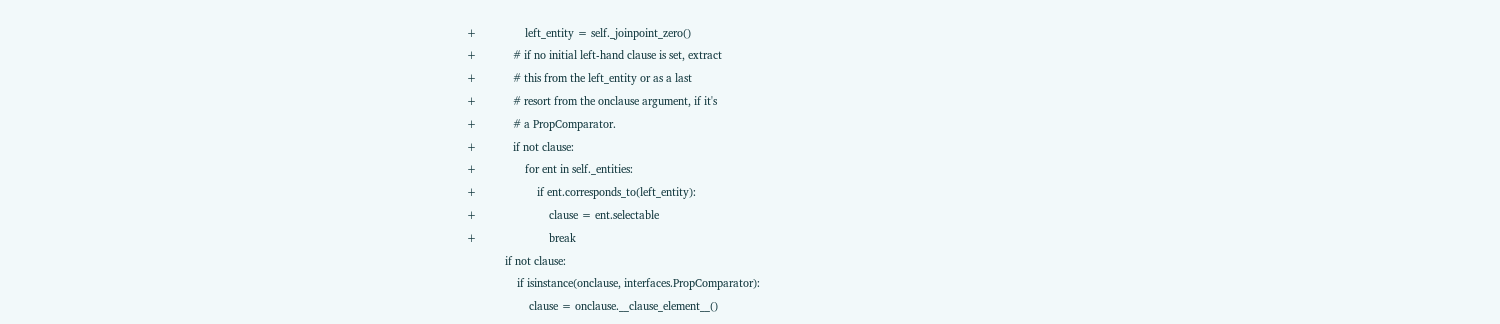+                left_entity = self._joinpoint_zero()
+            # if no initial left-hand clause is set, extract
+            # this from the left_entity or as a last
+            # resort from the onclause argument, if it's
+            # a PropComparator.
+            if not clause:
+                for ent in self._entities:
+                    if ent.corresponds_to(left_entity):
+                        clause = ent.selectable
+                        break
             if not clause:
                 if isinstance(onclause, interfaces.PropComparator):
                     clause = onclause.__clause_element__()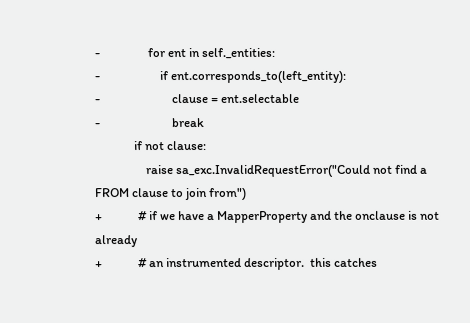-                for ent in self._entities:
-                    if ent.corresponds_to(left_entity):
-                        clause = ent.selectable
-                        break
             if not clause:
                 raise sa_exc.InvalidRequestError("Could not find a FROM clause to join from")
+            # if we have a MapperProperty and the onclause is not already
+            # an instrumented descriptor.  this catches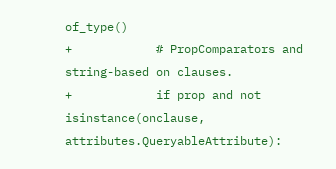of_type()
+            # PropComparators and string-based on clauses.
+            if prop and not isinstance(onclause, attributes.QueryableAttribute):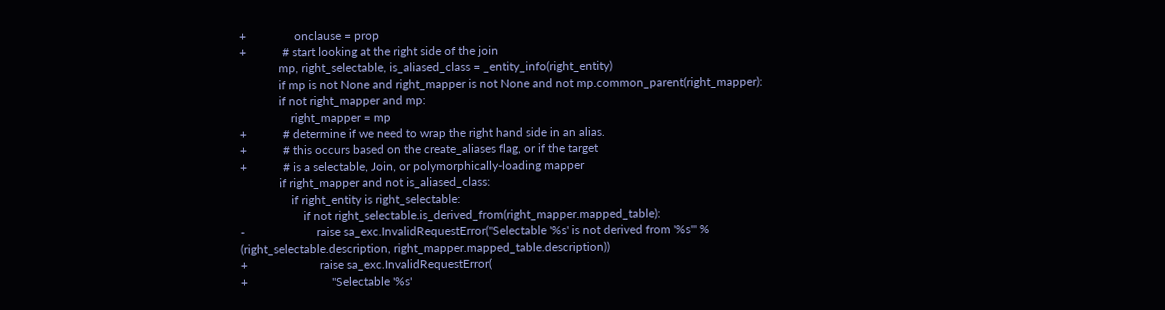+                onclause = prop
+            # start looking at the right side of the join
             mp, right_selectable, is_aliased_class = _entity_info(right_entity)
             if mp is not None and right_mapper is not None and not mp.common_parent(right_mapper):
             if not right_mapper and mp:
                 right_mapper = mp
+            # determine if we need to wrap the right hand side in an alias.
+            # this occurs based on the create_aliases flag, or if the target
+            # is a selectable, Join, or polymorphically-loading mapper
             if right_mapper and not is_aliased_class:
                 if right_entity is right_selectable:
                     if not right_selectable.is_derived_from(right_mapper.mapped_table):
-                        raise sa_exc.InvalidRequestError("Selectable '%s' is not derived from '%s'" % (right_selectable.description, right_mapper.mapped_table.description))
+                        raise sa_exc.InvalidRequestError(
+                            "Selectable '%s'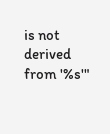is not derived from '%s'"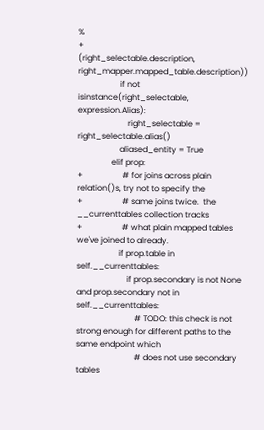%
+                            (right_selectable.description, right_mapper.mapped_table.description))
                     if not isinstance(right_selectable, expression.Alias):
                         right_selectable = right_selectable.alias()
                     aliased_entity = True
                 elif prop:
+                    # for joins across plain relation()s, try not to specify the
+                    # same joins twice.  the __currenttables collection tracks
+                    # what plain mapped tables we've joined to already.
                     if prop.table in self.__currenttables:
                         if prop.secondary is not None and prop.secondary not in self.__currenttables:
                             # TODO: this check is not strong enough for different paths to the same endpoint which
                             # does not use secondary tables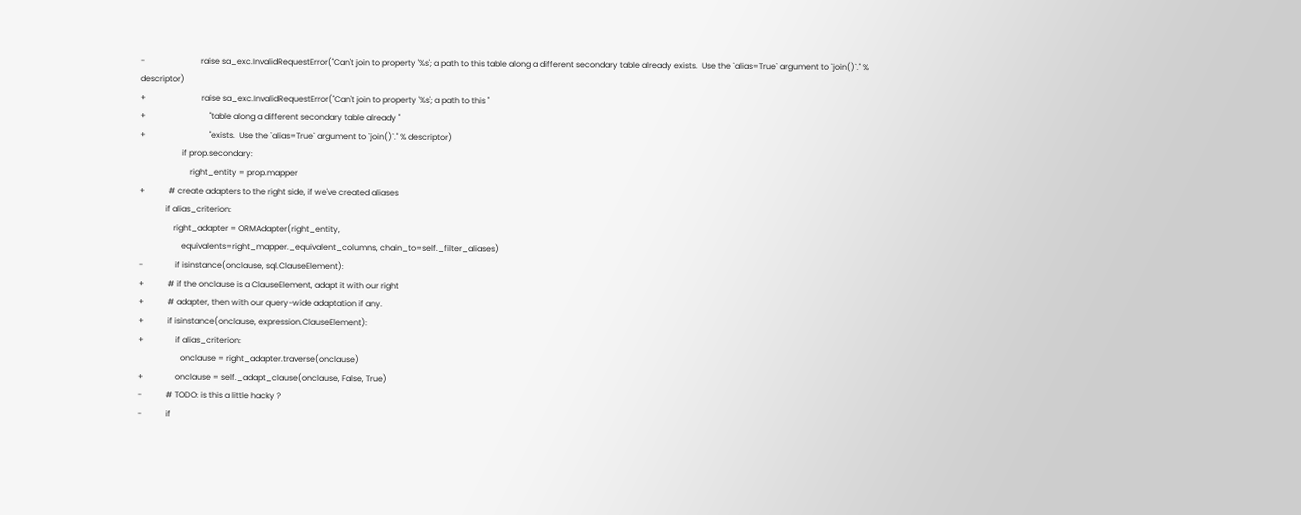-                            raise sa_exc.InvalidRequestError("Can't join to property '%s'; a path to this table along a different secondary table already exists.  Use the `alias=True` argument to `join()`." % descriptor)
+                            raise sa_exc.InvalidRequestError("Can't join to property '%s'; a path to this "
+                                "table along a different secondary table already "
+                                "exists.  Use the `alias=True` argument to `join()`." % descriptor)
                     if prop.secondary:
                         right_entity = prop.mapper
+            # create adapters to the right side, if we've created aliases
             if alias_criterion:
                 right_adapter = ORMAdapter(right_entity,
                     equivalents=right_mapper._equivalent_columns, chain_to=self._filter_aliases)
-                if isinstance(onclause, sql.ClauseElement):
+            # if the onclause is a ClauseElement, adapt it with our right
+            # adapter, then with our query-wide adaptation if any.
+            if isinstance(onclause, expression.ClauseElement):
+                if alias_criterion:
                     onclause = right_adapter.traverse(onclause)
+                onclause = self._adapt_clause(onclause, False, True)
-            # TODO: is this a little hacky ?
-            if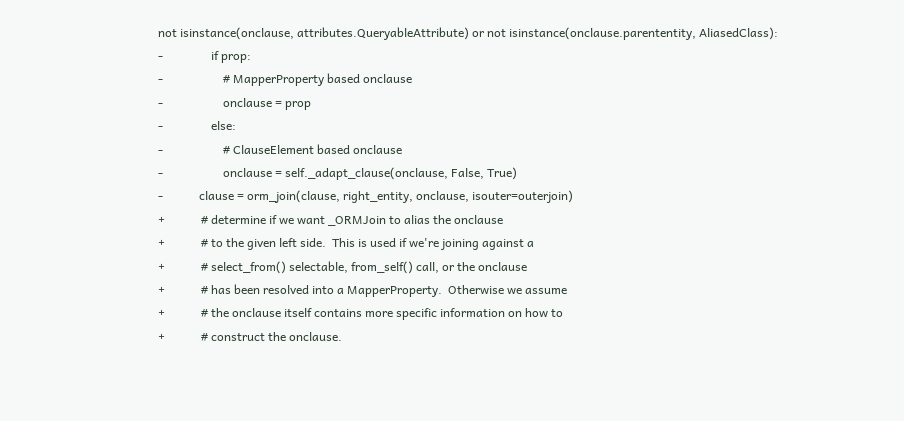not isinstance(onclause, attributes.QueryableAttribute) or not isinstance(onclause.parententity, AliasedClass):
-                if prop:
-                    # MapperProperty based onclause
-                    onclause = prop
-                else:
-                    # ClauseElement based onclause
-                    onclause = self._adapt_clause(onclause, False, True)
-            clause = orm_join(clause, right_entity, onclause, isouter=outerjoin)
+            # determine if we want _ORMJoin to alias the onclause
+            # to the given left side.  This is used if we're joining against a
+            # select_from() selectable, from_self() call, or the onclause
+            # has been resolved into a MapperProperty.  Otherwise we assume
+            # the onclause itself contains more specific information on how to
+            # construct the onclause.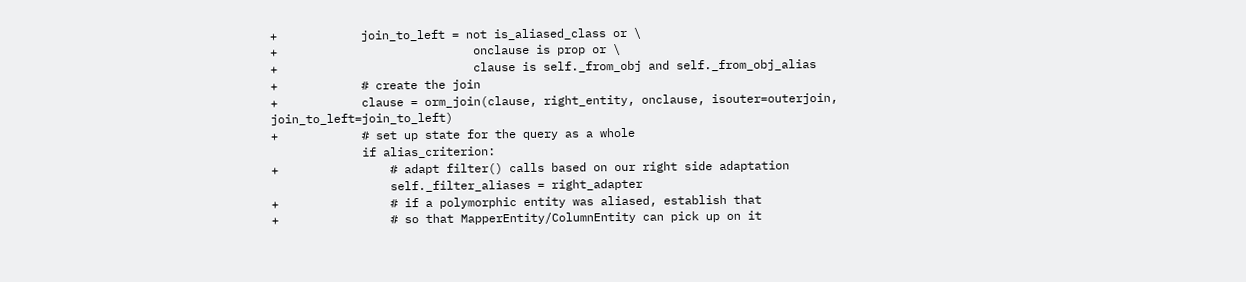+            join_to_left = not is_aliased_class or \
+                            onclause is prop or \
+                            clause is self._from_obj and self._from_obj_alias
+            # create the join
+            clause = orm_join(clause, right_entity, onclause, isouter=outerjoin, join_to_left=join_to_left)
+            # set up state for the query as a whole
             if alias_criterion:
+                # adapt filter() calls based on our right side adaptation
                 self._filter_aliases = right_adapter
+                # if a polymorphic entity was aliased, establish that
+                # so that MapperEntity/ColumnEntity can pick up on it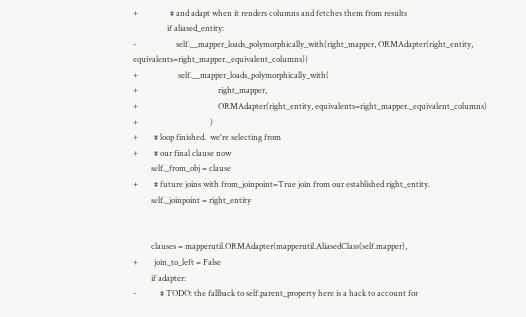+                # and adapt when it renders columns and fetches them from results
                 if aliased_entity:
-                    self.__mapper_loads_polymorphically_with(right_mapper, ORMAdapter(right_entity, equivalents=right_mapper._equivalent_columns))
+                    self.__mapper_loads_polymorphically_with(
+                                        right_mapper,
+                                        ORMAdapter(right_entity, equivalents=right_mapper._equivalent_columns)
+                                    )
+        # loop finished.  we're selecting from
+        # our final clause now
         self._from_obj = clause
+        # future joins with from_joinpoint=True join from our established right_entity.
         self._joinpoint = right_entity


         clauses = mapperutil.ORMAdapter(mapperutil.AliasedClass(self.mapper),
+        join_to_left = False
         if adapter:
-            # TODO: the fallback to self.parent_property here is a hack to account for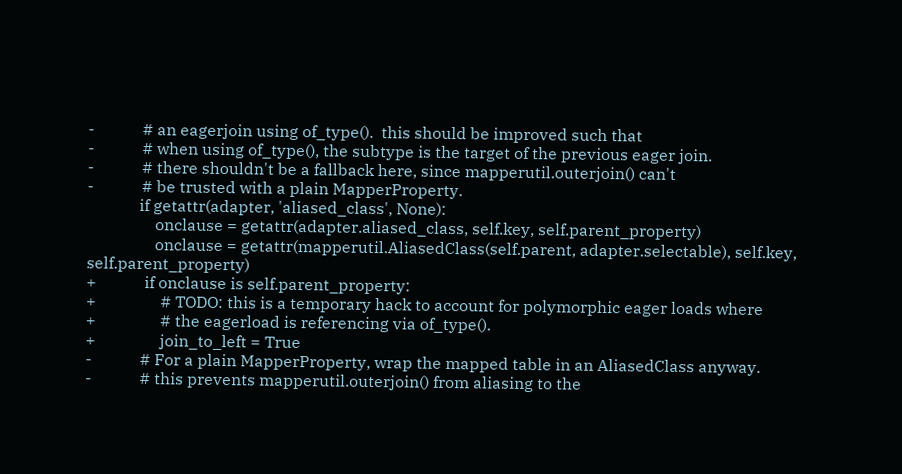-            # an eagerjoin using of_type().  this should be improved such that
-            # when using of_type(), the subtype is the target of the previous eager join.
-            # there shouldn't be a fallback here, since mapperutil.outerjoin() can't
-            # be trusted with a plain MapperProperty.
             if getattr(adapter, 'aliased_class', None):
                 onclause = getattr(adapter.aliased_class, self.key, self.parent_property)
                 onclause = getattr(mapperutil.AliasedClass(self.parent, adapter.selectable), self.key, self.parent_property)
+            if onclause is self.parent_property:
+                # TODO: this is a temporary hack to account for polymorphic eager loads where
+                # the eagerload is referencing via of_type().
+                join_to_left = True
-            # For a plain MapperProperty, wrap the mapped table in an AliasedClass anyway.
-            # this prevents mapperutil.outerjoin() from aliasing to the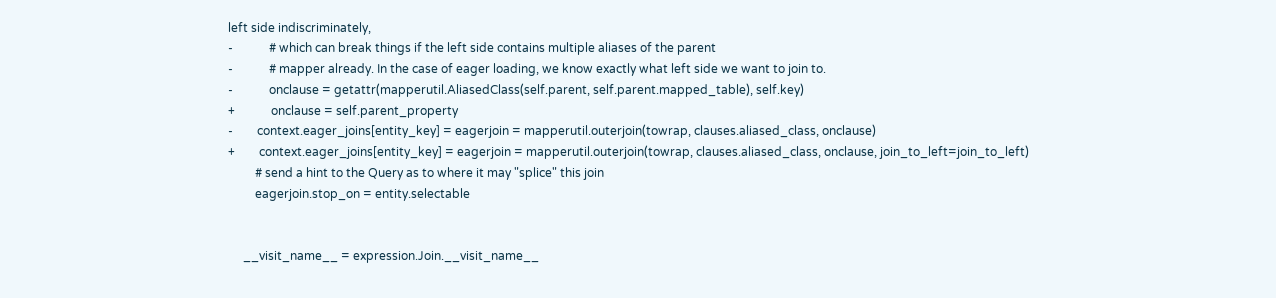left side indiscriminately,
-            # which can break things if the left side contains multiple aliases of the parent
-            # mapper already. In the case of eager loading, we know exactly what left side we want to join to.
-            onclause = getattr(mapperutil.AliasedClass(self.parent, self.parent.mapped_table), self.key)
+            onclause = self.parent_property
-        context.eager_joins[entity_key] = eagerjoin = mapperutil.outerjoin(towrap, clauses.aliased_class, onclause)
+        context.eager_joins[entity_key] = eagerjoin = mapperutil.outerjoin(towrap, clauses.aliased_class, onclause, join_to_left=join_to_left)
         # send a hint to the Query as to where it may "splice" this join
         eagerjoin.stop_on = entity.selectable


     __visit_name__ = expression.Join.__visit_name__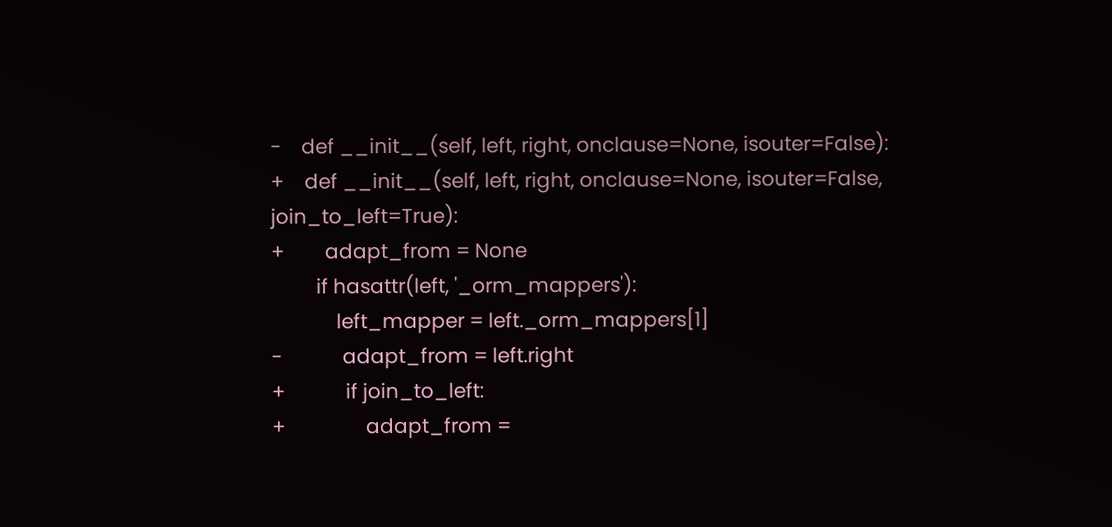-    def __init__(self, left, right, onclause=None, isouter=False):
+    def __init__(self, left, right, onclause=None, isouter=False, join_to_left=True):
+        adapt_from = None
         if hasattr(left, '_orm_mappers'):
             left_mapper = left._orm_mappers[1]
-            adapt_from = left.right
+            if join_to_left:
+                adapt_from =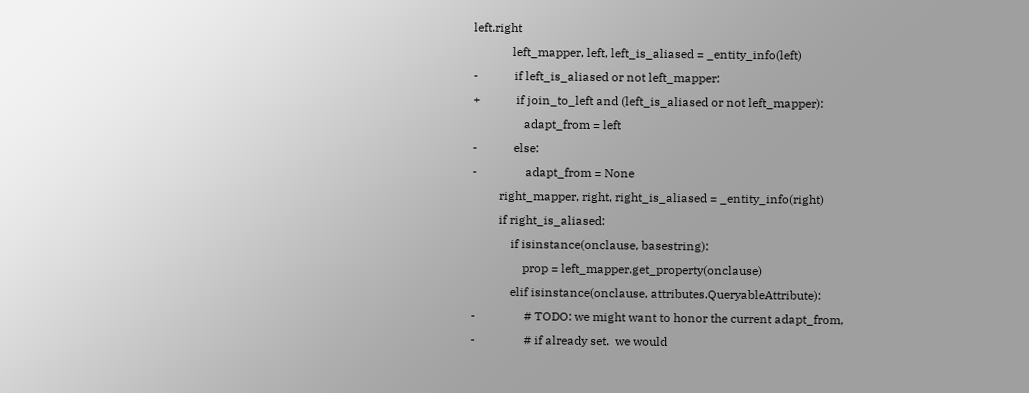left.right
             left_mapper, left, left_is_aliased = _entity_info(left)
-            if left_is_aliased or not left_mapper:
+            if join_to_left and (left_is_aliased or not left_mapper):
                 adapt_from = left
-            else:
-                adapt_from = None
         right_mapper, right, right_is_aliased = _entity_info(right)
         if right_is_aliased:
             if isinstance(onclause, basestring):
                 prop = left_mapper.get_property(onclause)
             elif isinstance(onclause, attributes.QueryableAttribute):
-                # TODO: we might want to honor the current adapt_from,
-                # if already set.  we would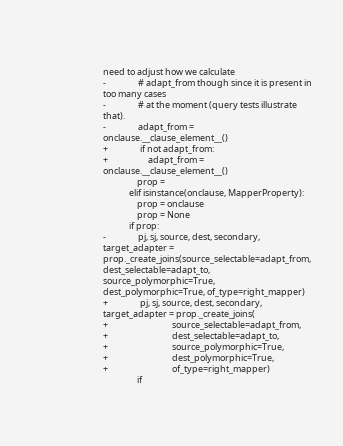need to adjust how we calculate
-                # adapt_from though since it is present in too many cases
-                # at the moment (query tests illustrate that).
-                adapt_from = onclause.__clause_element__()
+                if not adapt_from:
+                    adapt_from = onclause.__clause_element__()
                 prop =
             elif isinstance(onclause, MapperProperty):
                 prop = onclause
                 prop = None
             if prop:
-                pj, sj, source, dest, secondary, target_adapter = prop._create_joins(source_selectable=adapt_from, dest_selectable=adapt_to, source_polymorphic=True, dest_polymorphic=True, of_type=right_mapper)
+                pj, sj, source, dest, secondary, target_adapter = prop._create_joins(
+                                source_selectable=adapt_from,
+                                dest_selectable=adapt_to,
+                                source_polymorphic=True,
+                                dest_polymorphic=True,
+                                of_type=right_mapper)
                 if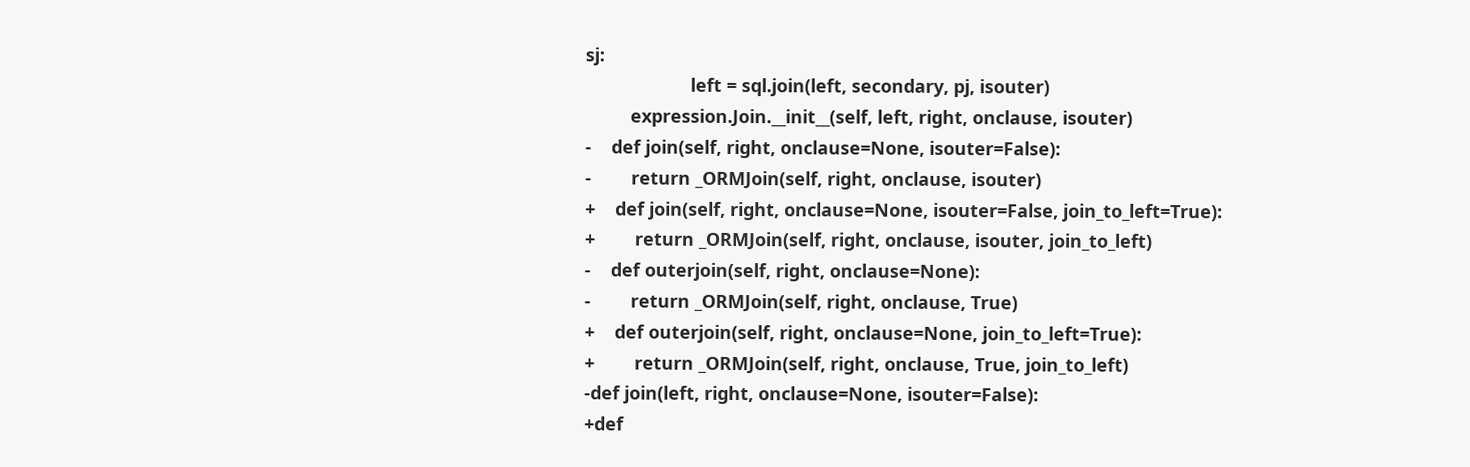sj:
                     left = sql.join(left, secondary, pj, isouter)
         expression.Join.__init__(self, left, right, onclause, isouter)
-    def join(self, right, onclause=None, isouter=False):
-        return _ORMJoin(self, right, onclause, isouter)
+    def join(self, right, onclause=None, isouter=False, join_to_left=True):
+        return _ORMJoin(self, right, onclause, isouter, join_to_left)
-    def outerjoin(self, right, onclause=None):
-        return _ORMJoin(self, right, onclause, True)
+    def outerjoin(self, right, onclause=None, join_to_left=True):
+        return _ORMJoin(self, right, onclause, True, join_to_left)
-def join(left, right, onclause=None, isouter=False):
+def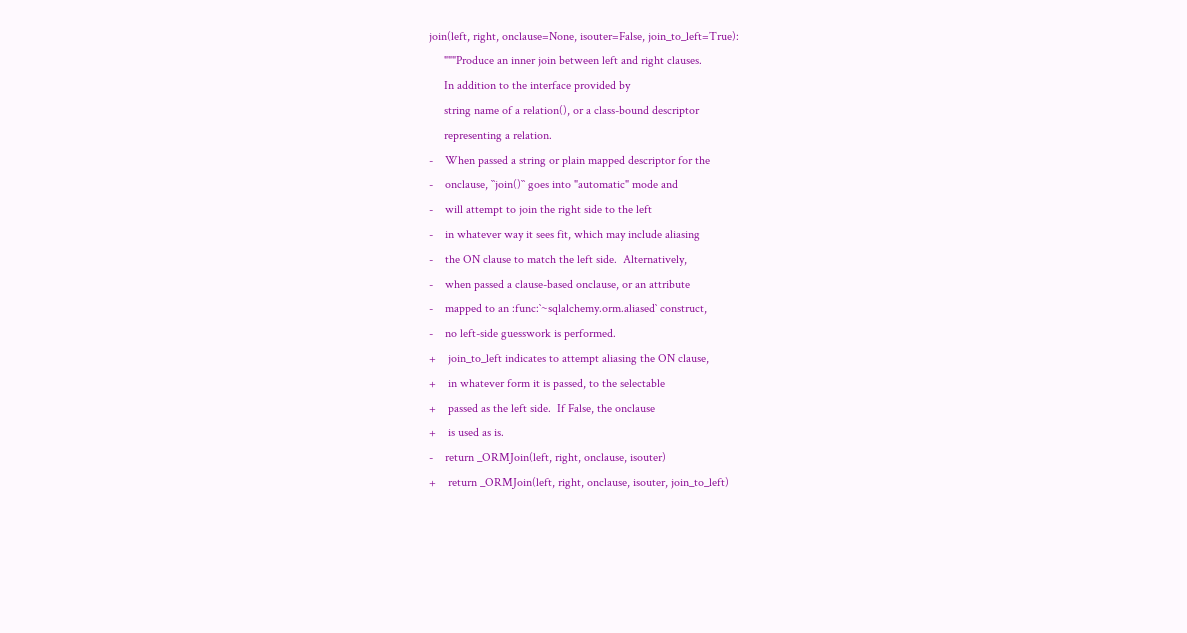join(left, right, onclause=None, isouter=False, join_to_left=True):
     """Produce an inner join between left and right clauses.
     In addition to the interface provided by
     string name of a relation(), or a class-bound descriptor
     representing a relation.
-    When passed a string or plain mapped descriptor for the
-    onclause, ``join()`` goes into "automatic" mode and
-    will attempt to join the right side to the left
-    in whatever way it sees fit, which may include aliasing
-    the ON clause to match the left side.  Alternatively,
-    when passed a clause-based onclause, or an attribute
-    mapped to an :func:`~sqlalchemy.orm.aliased` construct,
-    no left-side guesswork is performed.
+    join_to_left indicates to attempt aliasing the ON clause,
+    in whatever form it is passed, to the selectable
+    passed as the left side.  If False, the onclause
+    is used as is.
-    return _ORMJoin(left, right, onclause, isouter)
+    return _ORMJoin(left, right, onclause, isouter, join_to_left)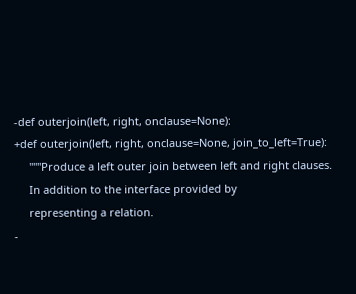-def outerjoin(left, right, onclause=None):
+def outerjoin(left, right, onclause=None, join_to_left=True):
     """Produce a left outer join between left and right clauses.
     In addition to the interface provided by
     representing a relation.
-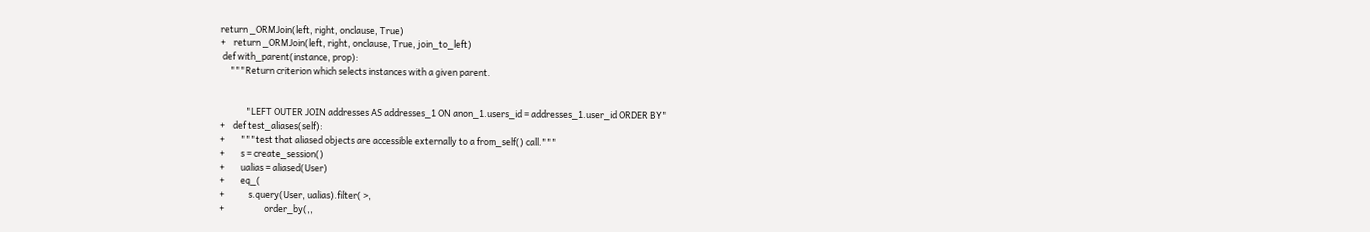return _ORMJoin(left, right, onclause, True)
+    return _ORMJoin(left, right, onclause, True, join_to_left)
 def with_parent(instance, prop):
     """Return criterion which selects instances with a given parent.


             "LEFT OUTER JOIN addresses AS addresses_1 ON anon_1.users_id = addresses_1.user_id ORDER BY"
+    def test_aliases(self):
+        """test that aliased objects are accessible externally to a from_self() call."""
+        s = create_session()
+        ualias = aliased(User)
+        eq_(
+            s.query(User, ualias).filter( >,
+                    order_by(,,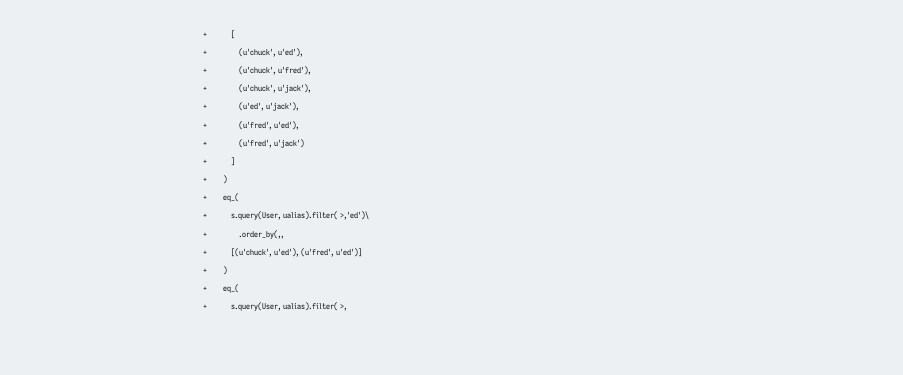+            [
+                (u'chuck', u'ed'),
+                (u'chuck', u'fred'),
+                (u'chuck', u'jack'),
+                (u'ed', u'jack'),
+                (u'fred', u'ed'),
+                (u'fred', u'jack')
+            ]
+        )
+        eq_(
+            s.query(User, ualias).filter( >,'ed')\
+                .order_by(,,
+            [(u'chuck', u'ed'), (u'fred', u'ed')]
+        )
+        eq_(
+            s.query(User, ualias).filter( >,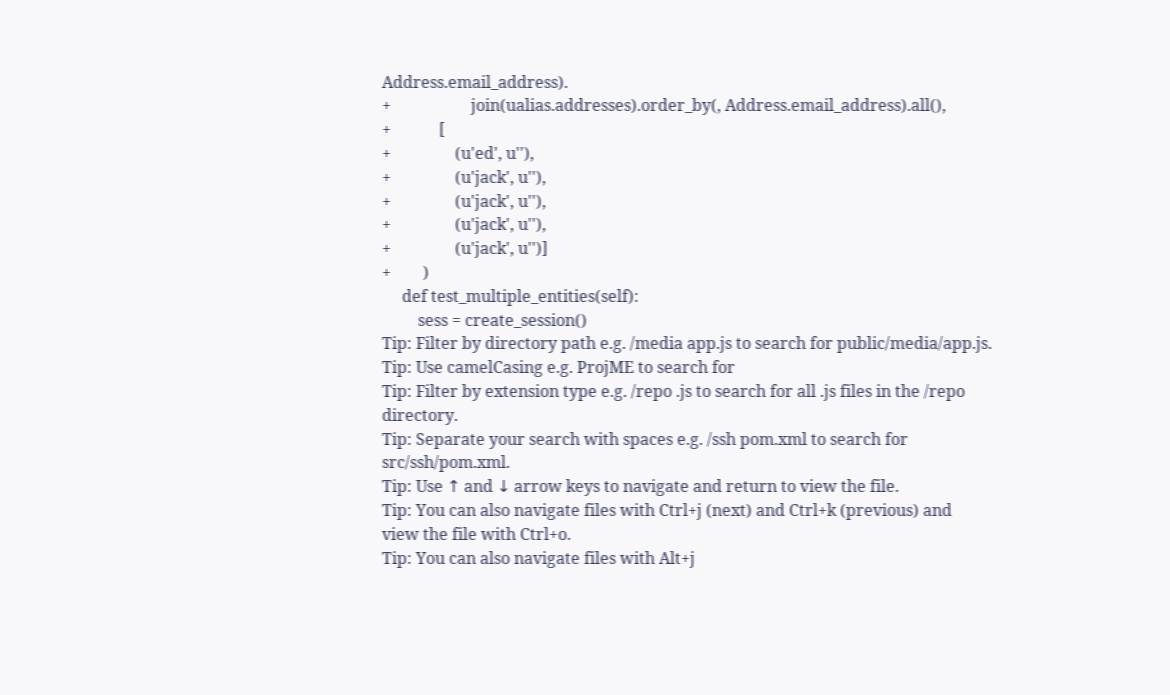Address.email_address).
+                    join(ualias.addresses).order_by(, Address.email_address).all(),
+            [
+                (u'ed', u''),
+                (u'jack', u''),
+                (u'jack', u''),
+                (u'jack', u''),
+                (u'jack', u'')]
+        )
     def test_multiple_entities(self):
         sess = create_session()
Tip: Filter by directory path e.g. /media app.js to search for public/media/app.js.
Tip: Use camelCasing e.g. ProjME to search for
Tip: Filter by extension type e.g. /repo .js to search for all .js files in the /repo directory.
Tip: Separate your search with spaces e.g. /ssh pom.xml to search for src/ssh/pom.xml.
Tip: Use ↑ and ↓ arrow keys to navigate and return to view the file.
Tip: You can also navigate files with Ctrl+j (next) and Ctrl+k (previous) and view the file with Ctrl+o.
Tip: You can also navigate files with Alt+j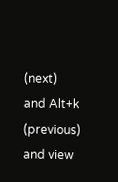(next) and Alt+k (previous) and view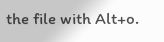the file with Alt+o.